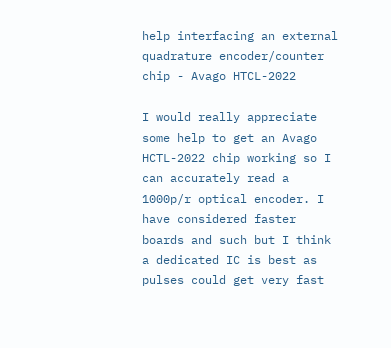help interfacing an external quadrature encoder/counter chip - Avago HTCL-2022

I would really appreciate some help to get an Avago HCTL-2022 chip working so I can accurately read a 1000p/r optical encoder. I have considered faster boards and such but I think a dedicated IC is best as pulses could get very fast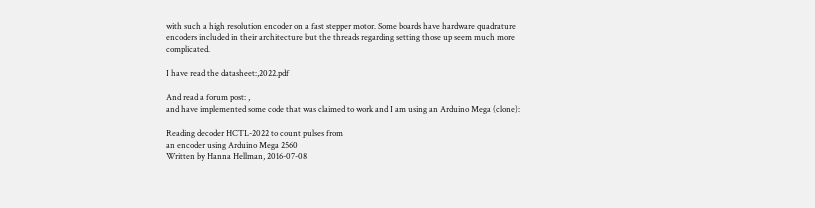with such a high resolution encoder on a fast stepper motor. Some boards have hardware quadrature encoders included in their architecture but the threads regarding setting those up seem much more complicated.

I have read the datasheet:,2022.pdf

And read a forum post: ,
and have implemented some code that was claimed to work and I am using an Arduino Mega (clone):

Reading decoder HCTL-2022 to count pulses from
an encoder using Arduino Mega 2560
Written by Hanna Hellman, 2016-07-08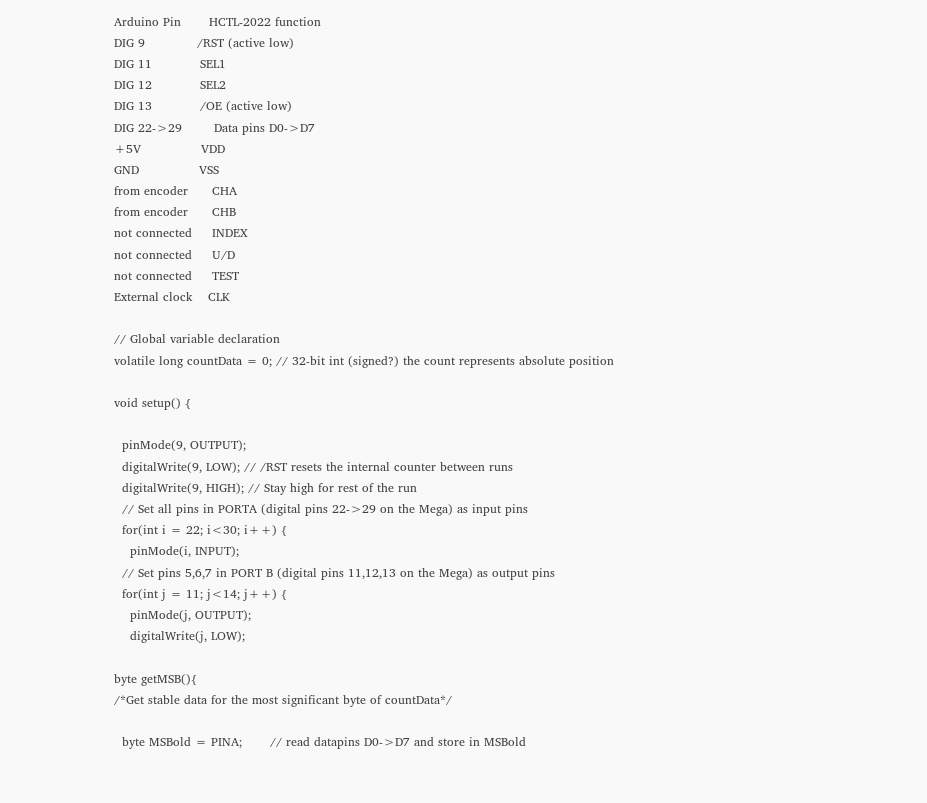Arduino Pin       HCTL-2022 function
DIG 9             /RST (active low)
DIG 11            SEL1
DIG 12            SEL2
DIG 13            /OE (active low)
DIG 22->29        Data pins D0->D7
+5V               VDD
GND               VSS
from encoder      CHA
from encoder      CHB
not connected     INDEX
not connected     U/D
not connected     TEST
External clock    CLK

// Global variable declaration
volatile long countData = 0; // 32-bit int (signed?) the count represents absolute position

void setup() {

  pinMode(9, OUTPUT);
  digitalWrite(9, LOW); // /RST resets the internal counter between runs
  digitalWrite(9, HIGH); // Stay high for rest of the run
  // Set all pins in PORTA (digital pins 22->29 on the Mega) as input pins
  for(int i = 22; i<30; i++) {
    pinMode(i, INPUT);
  // Set pins 5,6,7 in PORT B (digital pins 11,12,13 on the Mega) as output pins
  for(int j = 11; j<14; j++) {
    pinMode(j, OUTPUT);
    digitalWrite(j, LOW);

byte getMSB(){
/*Get stable data for the most significant byte of countData*/

  byte MSBold = PINA;       // read datapins D0->D7 and store in MSBold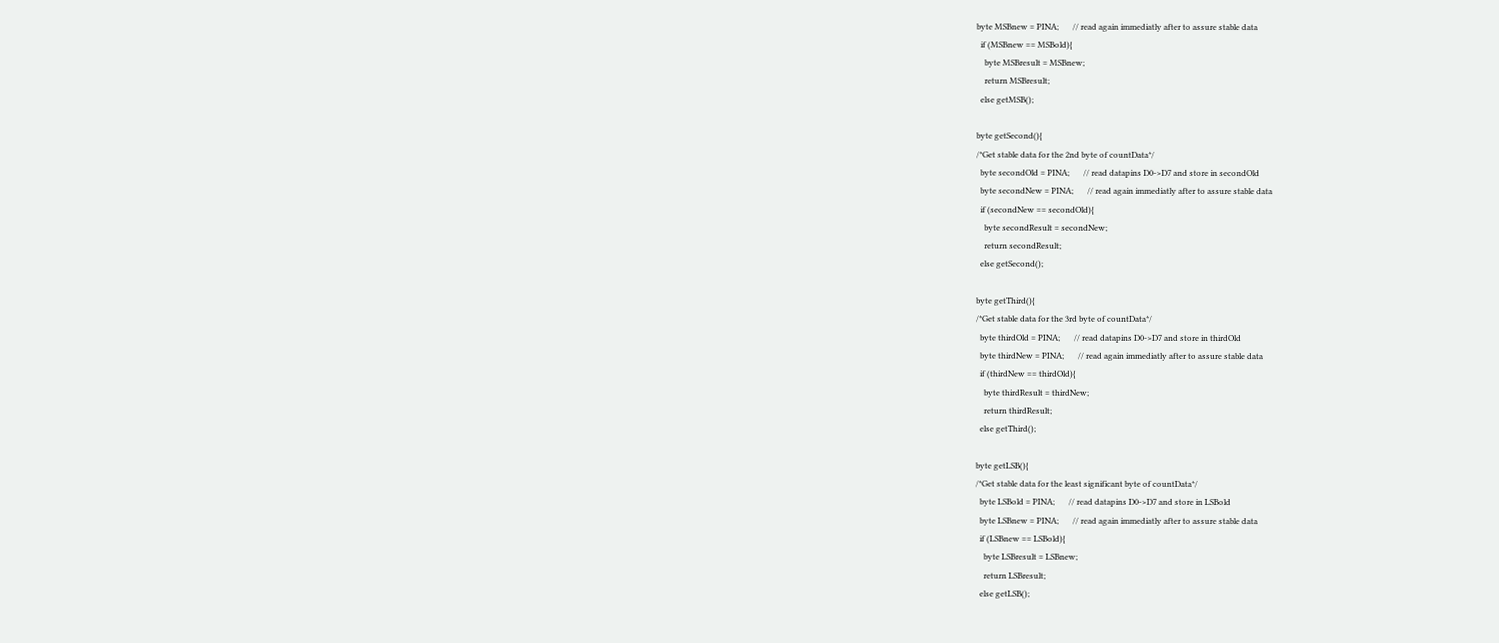byte MSBnew = PINA;       // read again immediatly after to assure stable data
  if (MSBnew == MSBold){
    byte MSBresult = MSBnew;
    return MSBresult;
  else getMSB();

byte getSecond(){
/*Get stable data for the 2nd byte of countData*/
  byte secondOld = PINA;       // read datapins D0->D7 and store in secondOld
  byte secondNew = PINA;       // read again immediatly after to assure stable data
  if (secondNew == secondOld){
    byte secondResult = secondNew;
    return secondResult;
  else getSecond();

byte getThird(){
/*Get stable data for the 3rd byte of countData*/
  byte thirdOld = PINA;       // read datapins D0->D7 and store in thirdOld
  byte thirdNew = PINA;       // read again immediatly after to assure stable data
  if (thirdNew == thirdOld){
    byte thirdResult = thirdNew;
    return thirdResult;
  else getThird();

byte getLSB(){
/*Get stable data for the least significant byte of countData*/
  byte LSBold = PINA;       // read datapins D0->D7 and store in LSBold
  byte LSBnew = PINA;       // read again immediatly after to assure stable data
  if (LSBnew == LSBold){
    byte LSBresult = LSBnew;
    return LSBresult;
  else getLSB();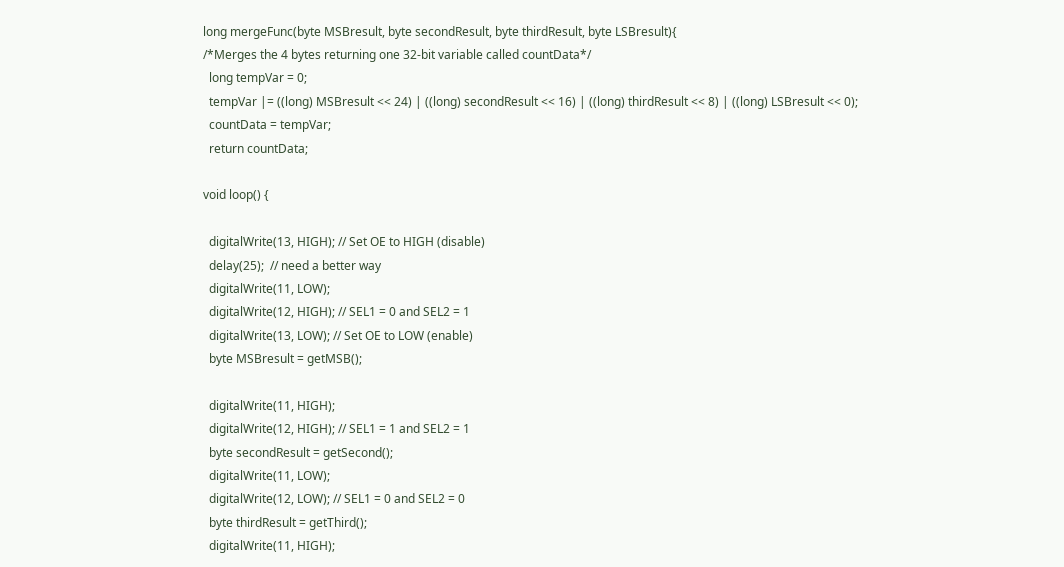long mergeFunc(byte MSBresult, byte secondResult, byte thirdResult, byte LSBresult){
/*Merges the 4 bytes returning one 32-bit variable called countData*/
  long tempVar = 0;
  tempVar |= ((long) MSBresult << 24) | ((long) secondResult << 16) | ((long) thirdResult << 8) | ((long) LSBresult << 0);
  countData = tempVar;
  return countData;

void loop() {

  digitalWrite(13, HIGH); // Set OE to HIGH (disable)
  delay(25);  // need a better way
  digitalWrite(11, LOW);
  digitalWrite(12, HIGH); // SEL1 = 0 and SEL2 = 1
  digitalWrite(13, LOW); // Set OE to LOW (enable)
  byte MSBresult = getMSB();

  digitalWrite(11, HIGH);
  digitalWrite(12, HIGH); // SEL1 = 1 and SEL2 = 1
  byte secondResult = getSecond();
  digitalWrite(11, LOW);
  digitalWrite(12, LOW); // SEL1 = 0 and SEL2 = 0
  byte thirdResult = getThird();
  digitalWrite(11, HIGH);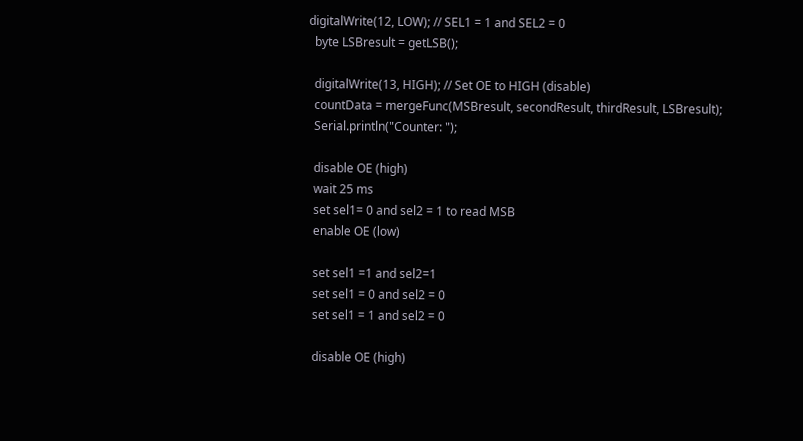digitalWrite(12, LOW); // SEL1 = 1 and SEL2 = 0
  byte LSBresult = getLSB();

  digitalWrite(13, HIGH); // Set OE to HIGH (disable)
  countData = mergeFunc(MSBresult, secondResult, thirdResult, LSBresult);
  Serial.println("Counter: ");

  disable OE (high)
  wait 25 ms
  set sel1= 0 and sel2 = 1 to read MSB
  enable OE (low)

  set sel1 =1 and sel2=1
  set sel1 = 0 and sel2 = 0
  set sel1 = 1 and sel2 = 0

  disable OE (high)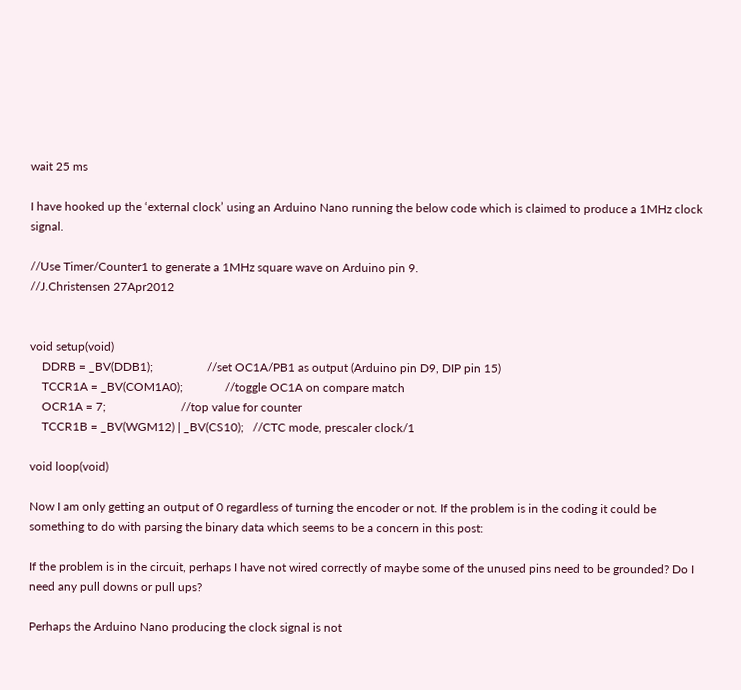wait 25 ms

I have hooked up the ‘external clock’ using an Arduino Nano running the below code which is claimed to produce a 1MHz clock signal.

//Use Timer/Counter1 to generate a 1MHz square wave on Arduino pin 9.
//J.Christensen 27Apr2012


void setup(void)
    DDRB = _BV(DDB1);                  //set OC1A/PB1 as output (Arduino pin D9, DIP pin 15)
    TCCR1A = _BV(COM1A0);              //toggle OC1A on compare match
    OCR1A = 7;                         //top value for counter
    TCCR1B = _BV(WGM12) | _BV(CS10);   //CTC mode, prescaler clock/1

void loop(void)

Now I am only getting an output of 0 regardless of turning the encoder or not. If the problem is in the coding it could be something to do with parsing the binary data which seems to be a concern in this post:

If the problem is in the circuit, perhaps I have not wired correctly of maybe some of the unused pins need to be grounded? Do I need any pull downs or pull ups?

Perhaps the Arduino Nano producing the clock signal is not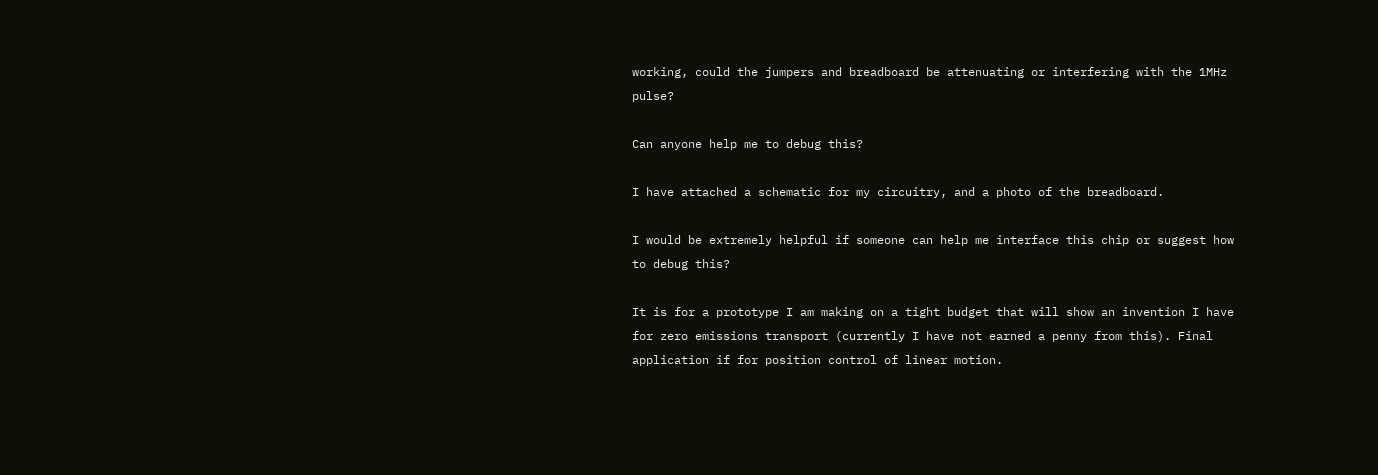working, could the jumpers and breadboard be attenuating or interfering with the 1MHz pulse?

Can anyone help me to debug this?

I have attached a schematic for my circuitry, and a photo of the breadboard.

I would be extremely helpful if someone can help me interface this chip or suggest how to debug this?

It is for a prototype I am making on a tight budget that will show an invention I have for zero emissions transport (currently I have not earned a penny from this). Final application if for position control of linear motion.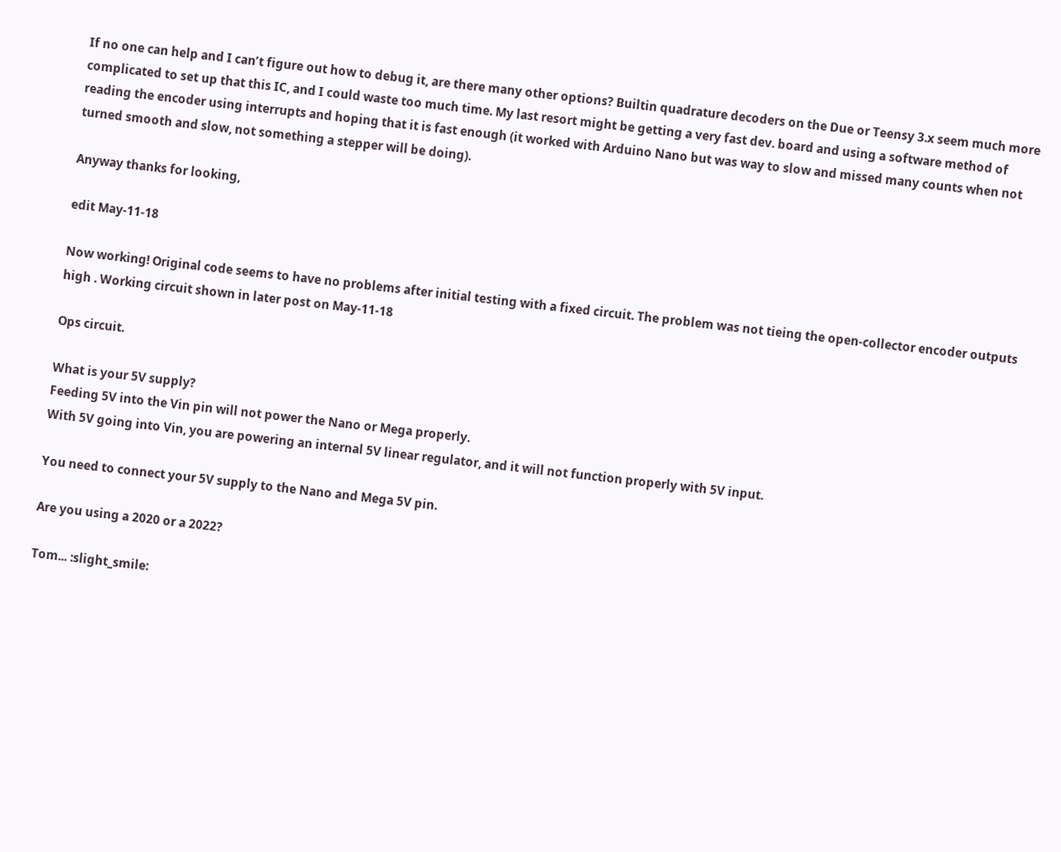If no one can help and I can’t figure out how to debug it, are there many other options? Builtin quadrature decoders on the Due or Teensy 3.x seem much more complicated to set up that this IC, and I could waste too much time. My last resort might be getting a very fast dev. board and using a software method of reading the encoder using interrupts and hoping that it is fast enough (it worked with Arduino Nano but was way to slow and missed many counts when not turned smooth and slow, not something a stepper will be doing).

Anyway thanks for looking,

edit May-11-18

Now working! Original code seems to have no problems after initial testing with a fixed circuit. The problem was not tieing the open-collector encoder outputs high . Working circuit shown in later post on May-11-18

Ops circuit.

What is your 5V supply?
Feeding 5V into the Vin pin will not power the Nano or Mega properly.
With 5V going into Vin, you are powering an internal 5V linear regulator, and it will not function properly with 5V input.

You need to connect your 5V supply to the Nano and Mega 5V pin.

Are you using a 2020 or a 2022?

Tom... :slight_smile: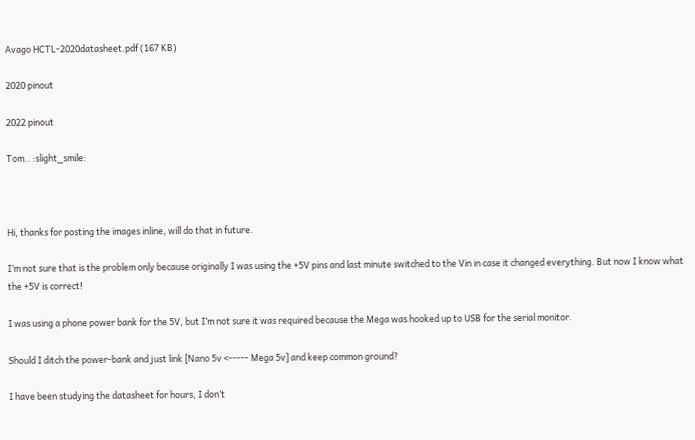Avago HCTL-2020datasheet.pdf (167 KB)

2020 pinout

2022 pinout

Tom.. :slight_smile:



Hi, thanks for posting the images inline, will do that in future.

I’m not sure that is the problem only because originally I was using the +5V pins and last minute switched to the Vin in case it changed everything. But now I know what the +5V is correct!

I was using a phone power bank for the 5V, but I’m not sure it was required because the Mega was hooked up to USB for the serial monitor.

Should I ditch the power-bank and just link [Nano 5v <----- Mega 5v] and keep common ground?

I have been studying the datasheet for hours, I don’t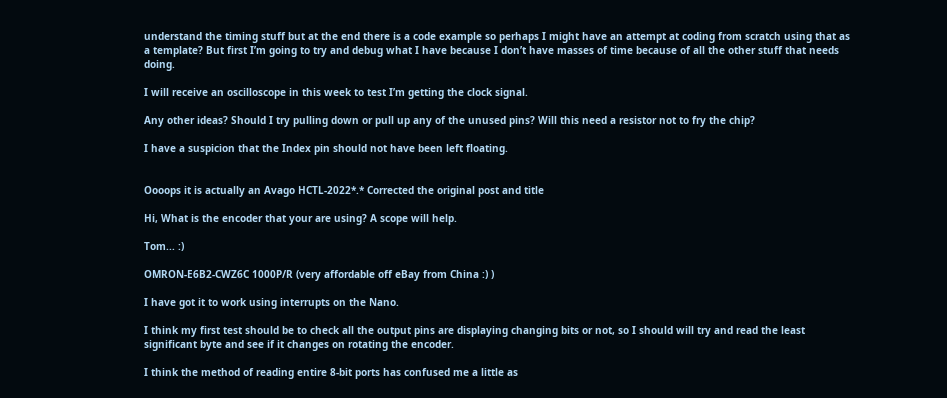understand the timing stuff but at the end there is a code example so perhaps I might have an attempt at coding from scratch using that as a template? But first I’m going to try and debug what I have because I don’t have masses of time because of all the other stuff that needs doing.

I will receive an oscilloscope in this week to test I’m getting the clock signal.

Any other ideas? Should I try pulling down or pull up any of the unused pins? Will this need a resistor not to fry the chip?

I have a suspicion that the Index pin should not have been left floating.


Oooops it is actually an Avago HCTL-2022*.* Corrected the original post and title

Hi, What is the encoder that your are using? A scope will help.

Tom... :)

OMRON-E6B2-CWZ6C 1000P/R (very affordable off eBay from China :) )

I have got it to work using interrupts on the Nano.

I think my first test should be to check all the output pins are displaying changing bits or not, so I should will try and read the least significant byte and see if it changes on rotating the encoder.

I think the method of reading entire 8-bit ports has confused me a little as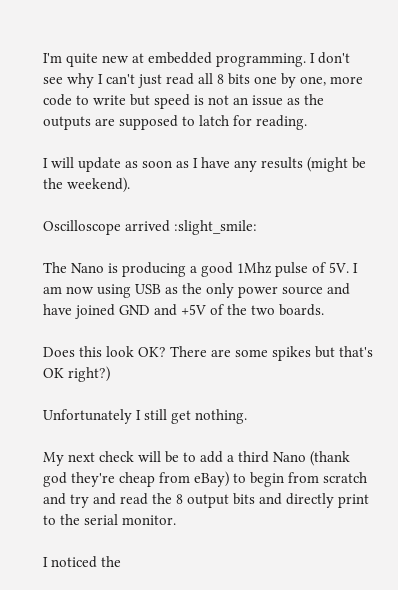I'm quite new at embedded programming. I don't see why I can't just read all 8 bits one by one, more code to write but speed is not an issue as the outputs are supposed to latch for reading.

I will update as soon as I have any results (might be the weekend).

Oscilloscope arrived :slight_smile:

The Nano is producing a good 1Mhz pulse of 5V. I am now using USB as the only power source and have joined GND and +5V of the two boards.

Does this look OK? There are some spikes but that's OK right?)

Unfortunately I still get nothing.

My next check will be to add a third Nano (thank god they're cheap from eBay) to begin from scratch and try and read the 8 output bits and directly print to the serial monitor.

I noticed the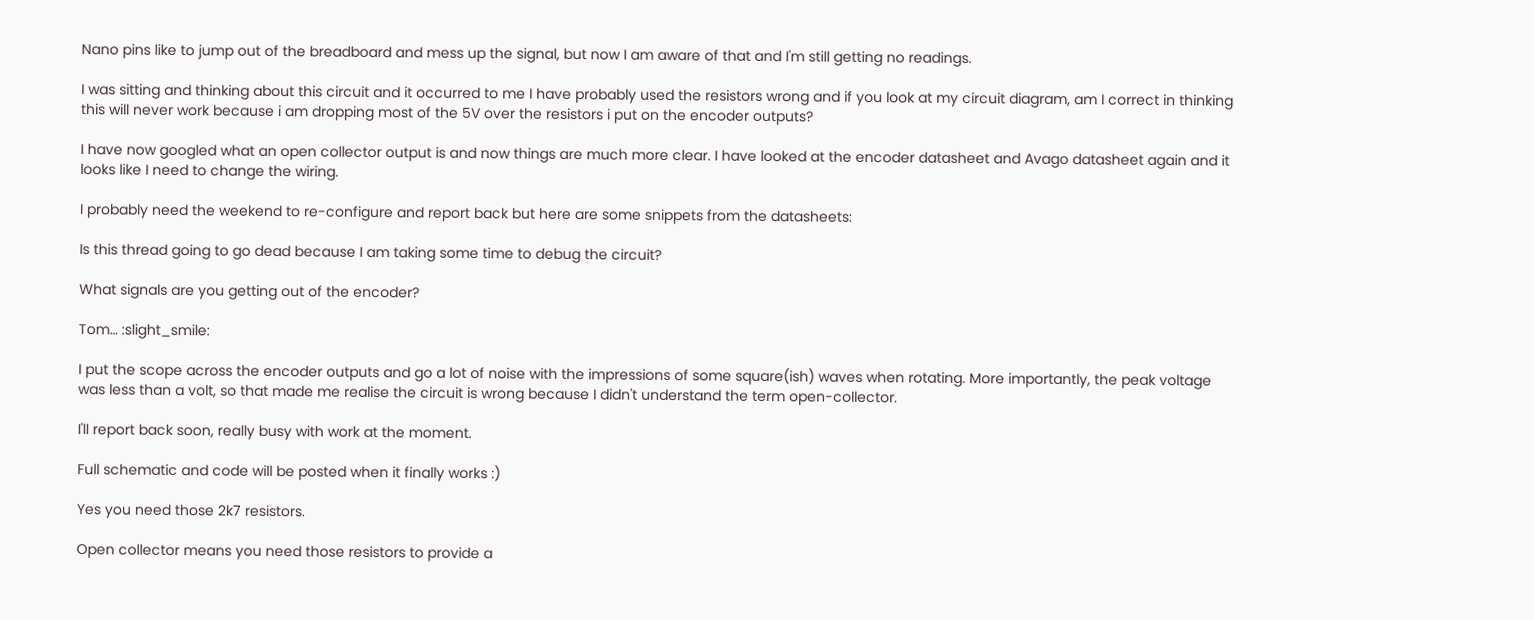Nano pins like to jump out of the breadboard and mess up the signal, but now I am aware of that and I'm still getting no readings.

I was sitting and thinking about this circuit and it occurred to me I have probably used the resistors wrong and if you look at my circuit diagram, am I correct in thinking this will never work because i am dropping most of the 5V over the resistors i put on the encoder outputs?

I have now googled what an open collector output is and now things are much more clear. I have looked at the encoder datasheet and Avago datasheet again and it looks like I need to change the wiring.

I probably need the weekend to re-configure and report back but here are some snippets from the datasheets:

Is this thread going to go dead because I am taking some time to debug the circuit?

What signals are you getting out of the encoder?

Tom… :slight_smile:

I put the scope across the encoder outputs and go a lot of noise with the impressions of some square(ish) waves when rotating. More importantly, the peak voltage was less than a volt, so that made me realise the circuit is wrong because I didn't understand the term open-collector.

I'll report back soon, really busy with work at the moment.

Full schematic and code will be posted when it finally works :)

Yes you need those 2k7 resistors.

Open collector means you need those resistors to provide a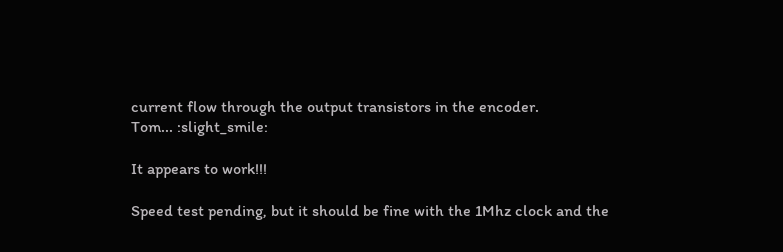current flow through the output transistors in the encoder.
Tom... :slight_smile:

It appears to work!!!

Speed test pending, but it should be fine with the 1Mhz clock and the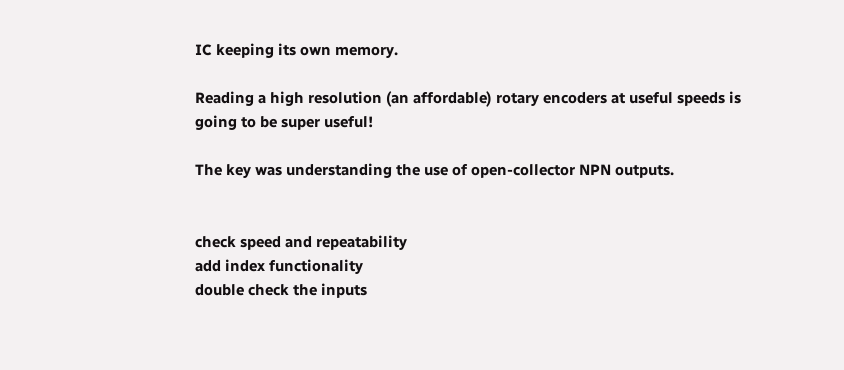IC keeping its own memory.

Reading a high resolution (an affordable) rotary encoders at useful speeds is going to be super useful!

The key was understanding the use of open-collector NPN outputs.


check speed and repeatability
add index functionality
double check the inputs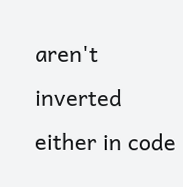aren't inverted either in code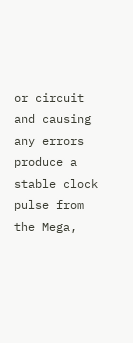or circuit and causing any errors
produce a stable clock pulse from the Mega,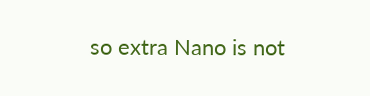so extra Nano is not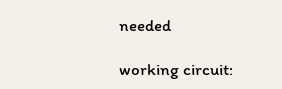needed

working circuit: